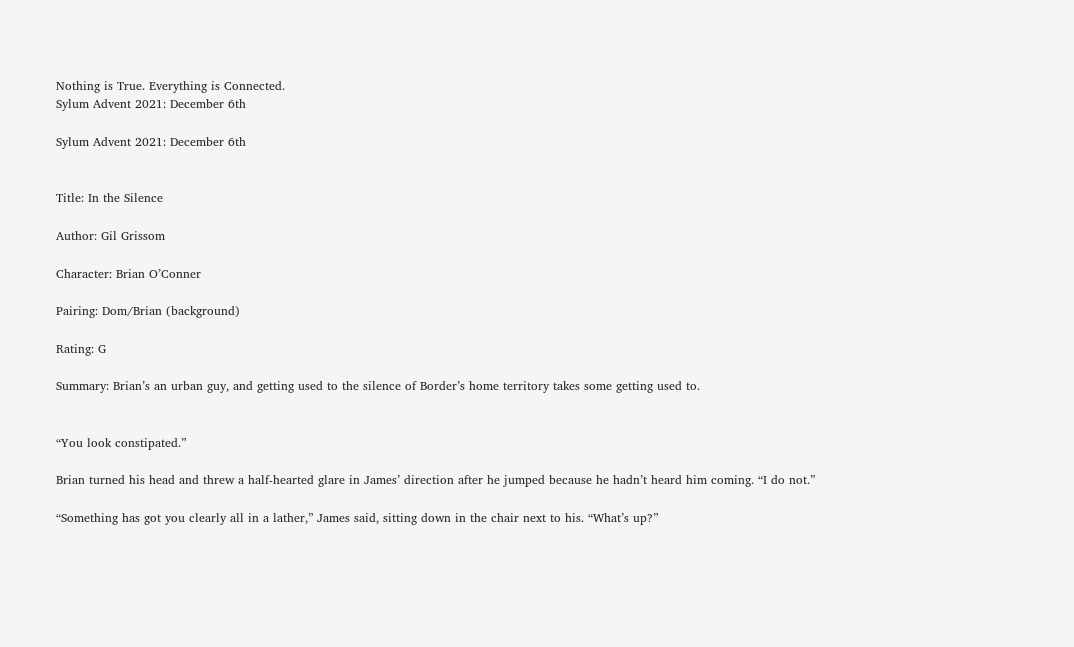Nothing is True. Everything is Connected.
Sylum Advent 2021: December 6th

Sylum Advent 2021: December 6th


Title: In the Silence

Author: Gil Grissom

Character: Brian O’Conner

Pairing: Dom/Brian (background)

Rating: G

Summary: Brian’s an urban guy, and getting used to the silence of Border’s home territory takes some getting used to.


“You look constipated.”

Brian turned his head and threw a half-hearted glare in James’ direction after he jumped because he hadn’t heard him coming. “I do not.”

“Something has got you clearly all in a lather,” James said, sitting down in the chair next to his. “What’s up?”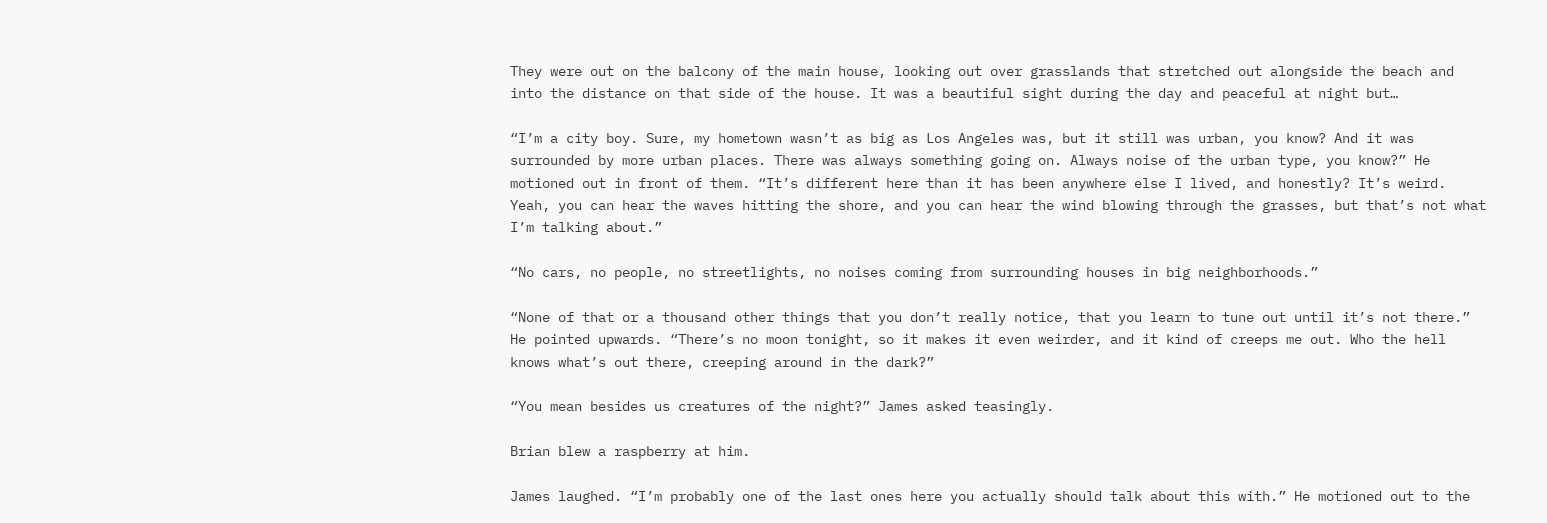They were out on the balcony of the main house, looking out over grasslands that stretched out alongside the beach and into the distance on that side of the house. It was a beautiful sight during the day and peaceful at night but…

“I’m a city boy. Sure, my hometown wasn’t as big as Los Angeles was, but it still was urban, you know? And it was surrounded by more urban places. There was always something going on. Always noise of the urban type, you know?” He motioned out in front of them. “It’s different here than it has been anywhere else I lived, and honestly? It’s weird. Yeah, you can hear the waves hitting the shore, and you can hear the wind blowing through the grasses, but that’s not what I’m talking about.”

“No cars, no people, no streetlights, no noises coming from surrounding houses in big neighborhoods.”

“None of that or a thousand other things that you don’t really notice, that you learn to tune out until it’s not there.” He pointed upwards. “There’s no moon tonight, so it makes it even weirder, and it kind of creeps me out. Who the hell knows what’s out there, creeping around in the dark?”

“You mean besides us creatures of the night?” James asked teasingly.

Brian blew a raspberry at him.

James laughed. “I’m probably one of the last ones here you actually should talk about this with.” He motioned out to the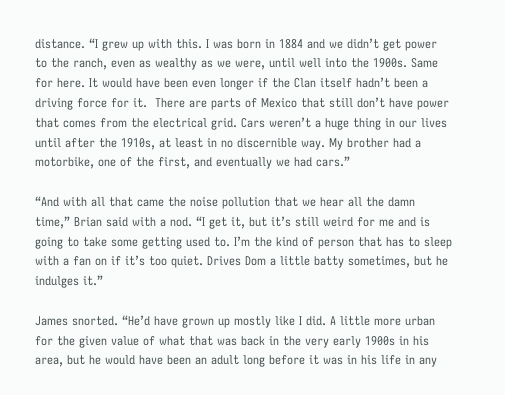distance. “I grew up with this. I was born in 1884 and we didn’t get power to the ranch, even as wealthy as we were, until well into the 1900s. Same for here. It would have been even longer if the Clan itself hadn’t been a driving force for it.  There are parts of Mexico that still don’t have power that comes from the electrical grid. Cars weren’t a huge thing in our lives until after the 1910s, at least in no discernible way. My brother had a motorbike, one of the first, and eventually we had cars.”

“And with all that came the noise pollution that we hear all the damn time,” Brian said with a nod. “I get it, but it’s still weird for me and is going to take some getting used to. I’m the kind of person that has to sleep with a fan on if it’s too quiet. Drives Dom a little batty sometimes, but he indulges it.”

James snorted. “He’d have grown up mostly like I did. A little more urban for the given value of what that was back in the very early 1900s in his area, but he would have been an adult long before it was in his life in any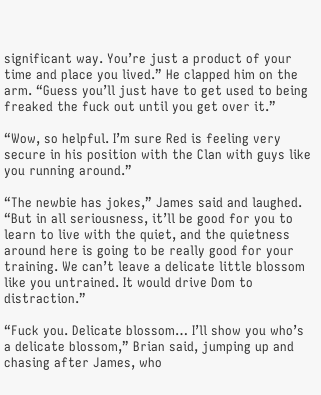significant way. You’re just a product of your time and place you lived.” He clapped him on the arm. “Guess you’ll just have to get used to being freaked the fuck out until you get over it.”

“Wow, so helpful. I’m sure Red is feeling very secure in his position with the Clan with guys like you running around.”

“The newbie has jokes,” James said and laughed. “But in all seriousness, it’ll be good for you to learn to live with the quiet, and the quietness around here is going to be really good for your training. We can’t leave a delicate little blossom like you untrained. It would drive Dom to distraction.”

“Fuck you. Delicate blossom… I’ll show you who’s a delicate blossom,” Brian said, jumping up and chasing after James, who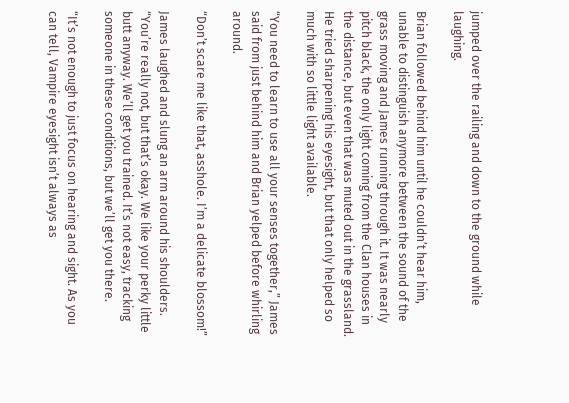jumped over the railing and down to the ground while laughing.

Brian followed behind him until he couldn’t hear him, unable to distinguish anymore between the sound of the grass moving and James running through it. It was nearly pitch black, the only light coming from the Clan houses in the distance, but even that was muted out in the grassland. He tried sharpening his eyesight, but that only helped so much with so little light available.

“You need to learn to use all your senses together,” James said from just behind him and Brian yelped before whirling around.

“Don’t scare me like that, asshole. I’m a delicate blossom!”

James laughed and slung an arm around his shoulders. “You’re really not, but that’s okay. We like your perky little butt anyway. We’ll get you trained. It’s not easy, tracking someone in these conditions, but we’ll get you there.

“It’s not enough to just focus on hearing and sight. As you can tell, Vampire eyesight isn’t always as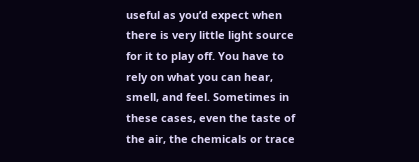useful as you’d expect when there is very little light source for it to play off. You have to rely on what you can hear, smell, and feel. Sometimes in these cases, even the taste of the air, the chemicals or trace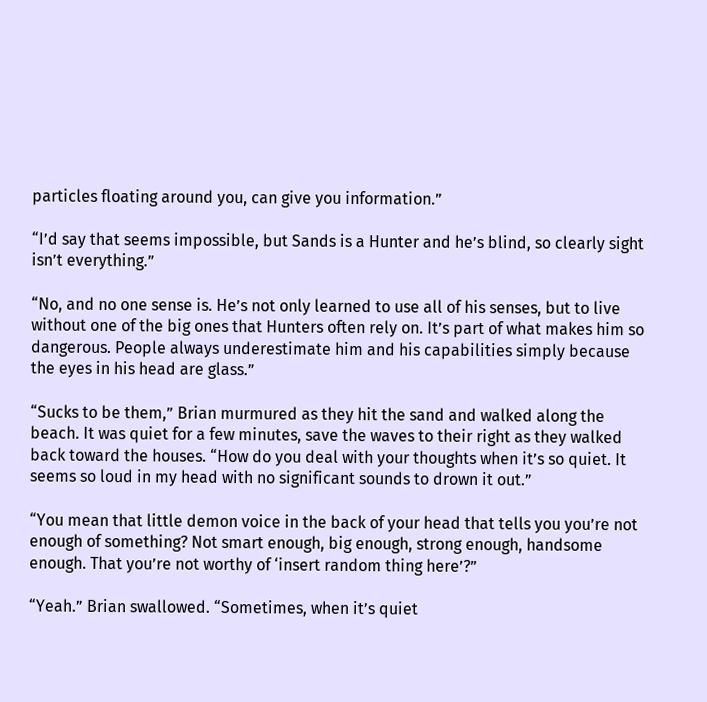particles floating around you, can give you information.”

“I’d say that seems impossible, but Sands is a Hunter and he’s blind, so clearly sight isn’t everything.”

“No, and no one sense is. He’s not only learned to use all of his senses, but to live without one of the big ones that Hunters often rely on. It’s part of what makes him so dangerous. People always underestimate him and his capabilities simply because the eyes in his head are glass.”

“Sucks to be them,” Brian murmured as they hit the sand and walked along the beach. It was quiet for a few minutes, save the waves to their right as they walked back toward the houses. “How do you deal with your thoughts when it’s so quiet. It seems so loud in my head with no significant sounds to drown it out.”

“You mean that little demon voice in the back of your head that tells you you’re not enough of something? Not smart enough, big enough, strong enough, handsome enough. That you’re not worthy of ‘insert random thing here’?”

“Yeah.” Brian swallowed. “Sometimes, when it’s quiet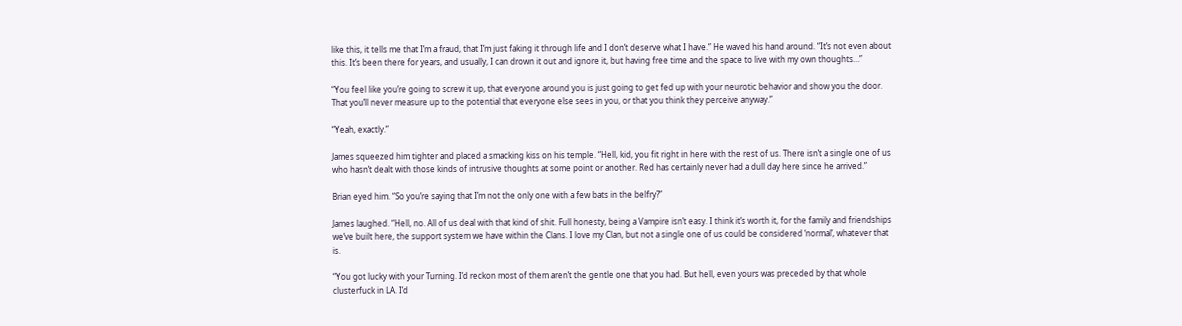like this, it tells me that I’m a fraud, that I’m just faking it through life and I don’t deserve what I have.” He waved his hand around. “It’s not even about this. It’s been there for years, and usually, I can drown it out and ignore it, but having free time and the space to live with my own thoughts…”

“You feel like you’re going to screw it up, that everyone around you is just going to get fed up with your neurotic behavior and show you the door. That you’ll never measure up to the potential that everyone else sees in you, or that you think they perceive anyway.”

“Yeah, exactly.”

James squeezed him tighter and placed a smacking kiss on his temple. “Hell, kid, you fit right in here with the rest of us. There isn’t a single one of us who hasn’t dealt with those kinds of intrusive thoughts at some point or another. Red has certainly never had a dull day here since he arrived.”

Brian eyed him. “So you’re saying that I’m not the only one with a few bats in the belfry?”

James laughed. “Hell, no. All of us deal with that kind of shit. Full honesty, being a Vampire isn’t easy. I think it’s worth it, for the family and friendships we’ve built here, the support system we have within the Clans. I love my Clan, but not a single one of us could be considered ‘normal’, whatever that is.

“You got lucky with your Turning. I’d reckon most of them aren’t the gentle one that you had. But hell, even yours was preceded by that whole clusterfuck in LA. I’d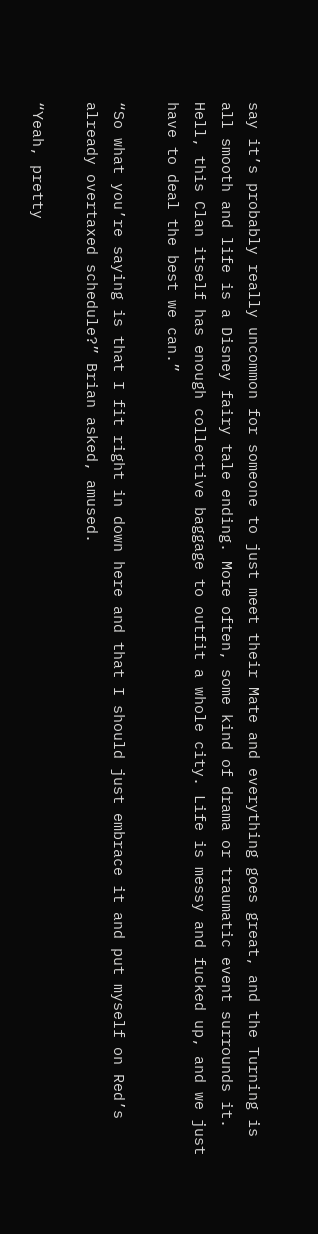say it’s probably really uncommon for someone to just meet their Mate and everything goes great, and the Turning is all smooth and life is a Disney fairy tale ending. More often, some kind of drama or traumatic event surrounds it. Hell, this Clan itself has enough collective baggage to outfit a whole city. Life is messy and fucked up, and we just have to deal the best we can.”

“So what you’re saying is that I fit right in down here and that I should just embrace it and put myself on Red’s already overtaxed schedule?” Brian asked, amused.

“Yeah, pretty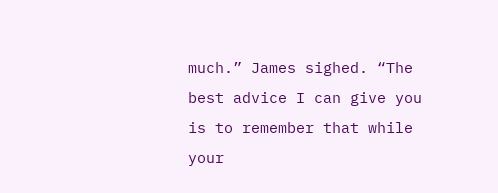much.” James sighed. “The best advice I can give you is to remember that while your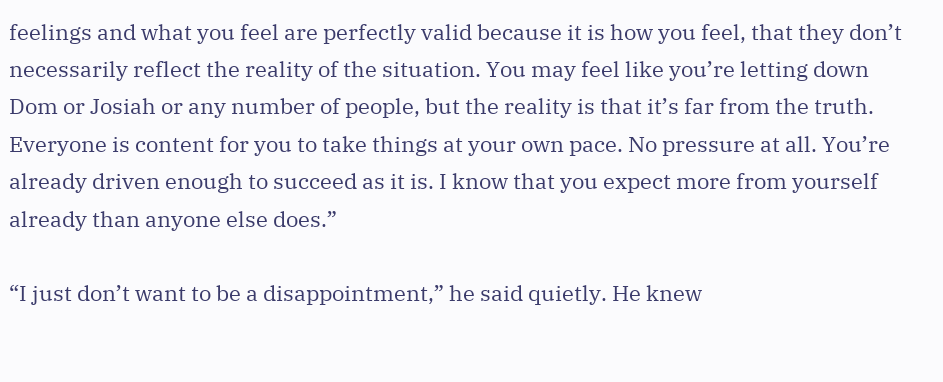feelings and what you feel are perfectly valid because it is how you feel, that they don’t necessarily reflect the reality of the situation. You may feel like you’re letting down Dom or Josiah or any number of people, but the reality is that it’s far from the truth. Everyone is content for you to take things at your own pace. No pressure at all. You’re already driven enough to succeed as it is. I know that you expect more from yourself already than anyone else does.”

“I just don’t want to be a disappointment,” he said quietly. He knew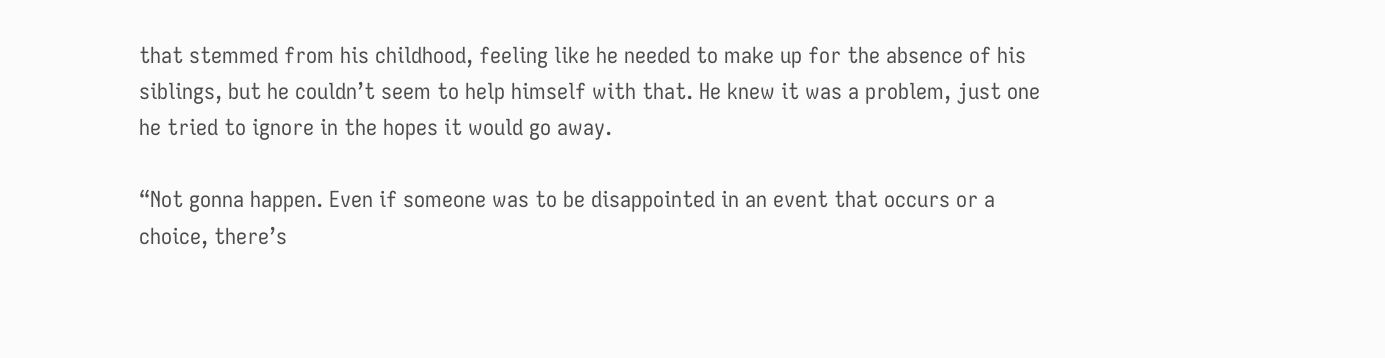that stemmed from his childhood, feeling like he needed to make up for the absence of his siblings, but he couldn’t seem to help himself with that. He knew it was a problem, just one he tried to ignore in the hopes it would go away.

“Not gonna happen. Even if someone was to be disappointed in an event that occurs or a choice, there’s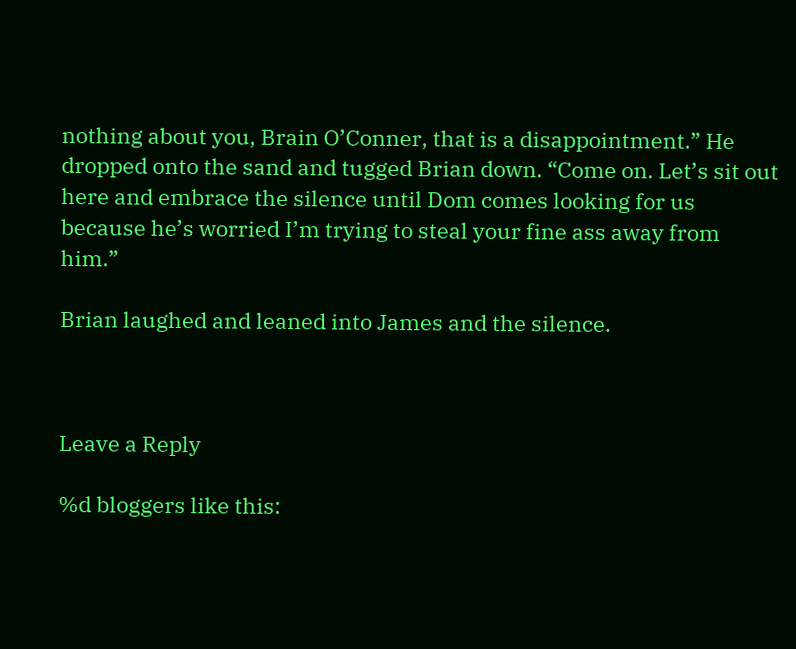nothing about you, Brain O’Conner, that is a disappointment.” He dropped onto the sand and tugged Brian down. “Come on. Let’s sit out here and embrace the silence until Dom comes looking for us because he’s worried I’m trying to steal your fine ass away from him.”

Brian laughed and leaned into James and the silence.



Leave a Reply

%d bloggers like this: